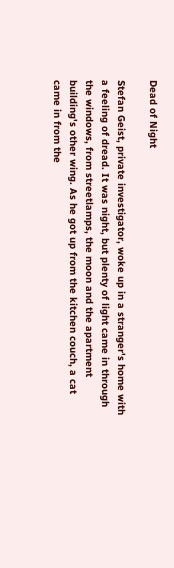Dead of Night

Stefan Geist, private investigator, woke up in a stranger's home with a feeling of dread. It was night, but plenty of light came in through the windows, from streetlamps, the moon and the apartment building's other wing. As he got up from the kitchen couch, a cat came in from the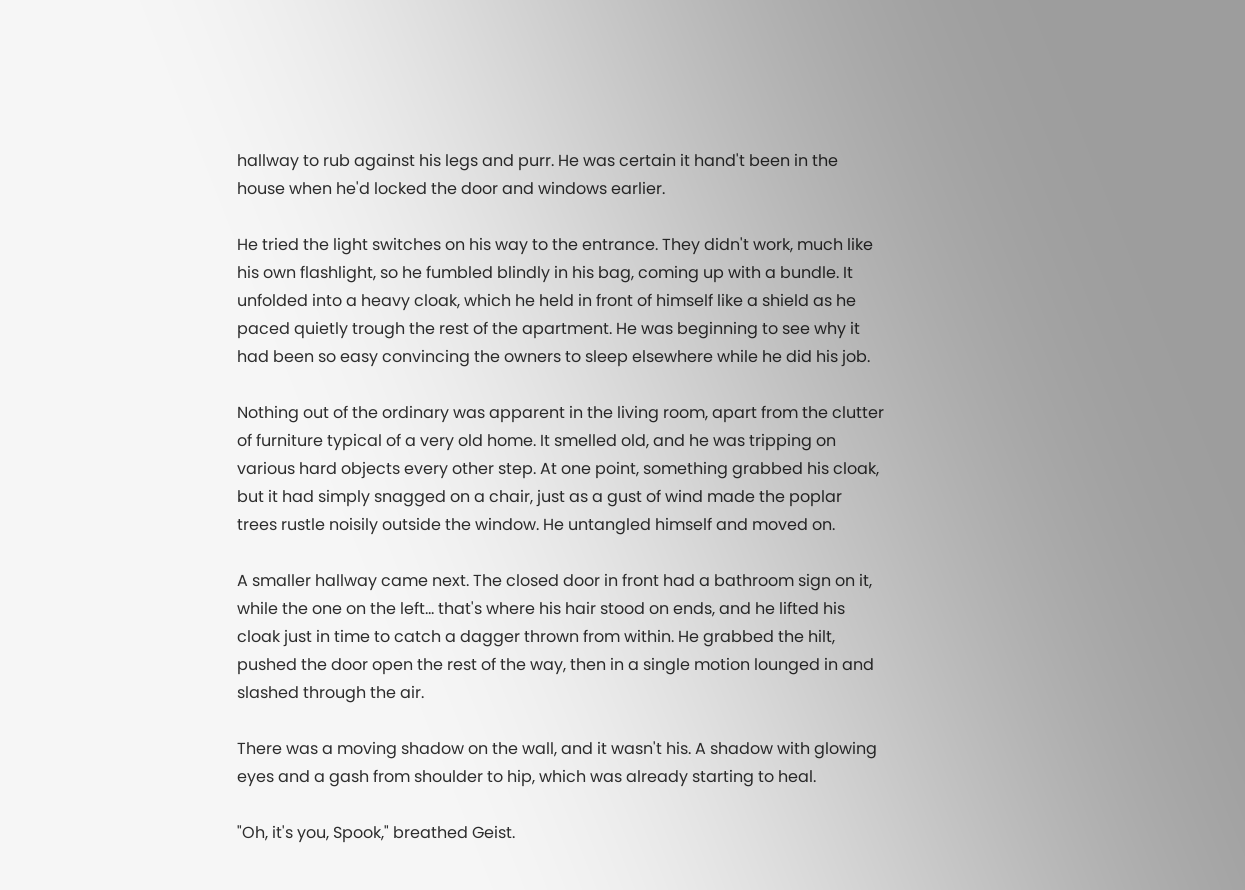hallway to rub against his legs and purr. He was certain it hand't been in the house when he'd locked the door and windows earlier.

He tried the light switches on his way to the entrance. They didn't work, much like his own flashlight, so he fumbled blindly in his bag, coming up with a bundle. It unfolded into a heavy cloak, which he held in front of himself like a shield as he paced quietly trough the rest of the apartment. He was beginning to see why it had been so easy convincing the owners to sleep elsewhere while he did his job.

Nothing out of the ordinary was apparent in the living room, apart from the clutter of furniture typical of a very old home. It smelled old, and he was tripping on various hard objects every other step. At one point, something grabbed his cloak, but it had simply snagged on a chair, just as a gust of wind made the poplar trees rustle noisily outside the window. He untangled himself and moved on.

A smaller hallway came next. The closed door in front had a bathroom sign on it, while the one on the left... that's where his hair stood on ends, and he lifted his cloak just in time to catch a dagger thrown from within. He grabbed the hilt, pushed the door open the rest of the way, then in a single motion lounged in and slashed through the air.

There was a moving shadow on the wall, and it wasn't his. A shadow with glowing eyes and a gash from shoulder to hip, which was already starting to heal.

"Oh, it's you, Spook," breathed Geist.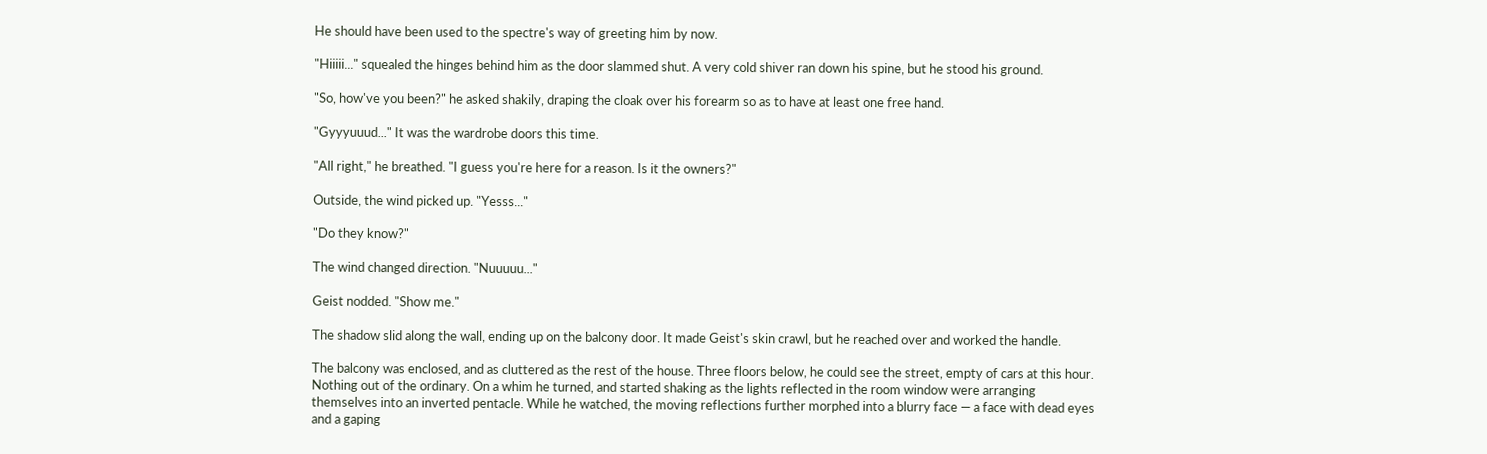He should have been used to the spectre's way of greeting him by now.

"Hiiiii..." squealed the hinges behind him as the door slammed shut. A very cold shiver ran down his spine, but he stood his ground.

"So, how've you been?" he asked shakily, draping the cloak over his forearm so as to have at least one free hand.

"Gyyyuuud..." It was the wardrobe doors this time.

"All right," he breathed. "I guess you're here for a reason. Is it the owners?"

Outside, the wind picked up. "Yesss..."

"Do they know?"

The wind changed direction. "Nuuuuu..."

Geist nodded. "Show me."

The shadow slid along the wall, ending up on the balcony door. It made Geist's skin crawl, but he reached over and worked the handle.

The balcony was enclosed, and as cluttered as the rest of the house. Three floors below, he could see the street, empty of cars at this hour. Nothing out of the ordinary. On a whim he turned, and started shaking as the lights reflected in the room window were arranging themselves into an inverted pentacle. While he watched, the moving reflections further morphed into a blurry face — a face with dead eyes and a gaping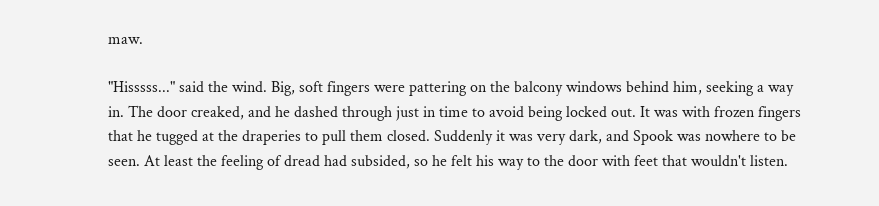maw.

"Hisssss..." said the wind. Big, soft fingers were pattering on the balcony windows behind him, seeking a way in. The door creaked, and he dashed through just in time to avoid being locked out. It was with frozen fingers that he tugged at the draperies to pull them closed. Suddenly it was very dark, and Spook was nowhere to be seen. At least the feeling of dread had subsided, so he felt his way to the door with feet that wouldn't listen.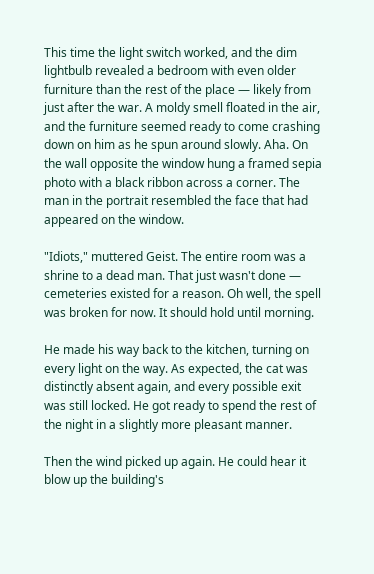This time the light switch worked, and the dim lightbulb revealed a bedroom with even older furniture than the rest of the place — likely from just after the war. A moldy smell floated in the air, and the furniture seemed ready to come crashing down on him as he spun around slowly. Aha. On the wall opposite the window hung a framed sepia photo with a black ribbon across a corner. The man in the portrait resembled the face that had appeared on the window.

"Idiots," muttered Geist. The entire room was a shrine to a dead man. That just wasn't done — cemeteries existed for a reason. Oh well, the spell was broken for now. It should hold until morning.

He made his way back to the kitchen, turning on every light on the way. As expected, the cat was distinctly absent again, and every possible exit was still locked. He got ready to spend the rest of the night in a slightly more pleasant manner.

Then the wind picked up again. He could hear it blow up the building's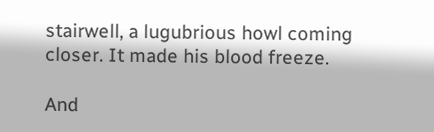stairwell, a lugubrious howl coming closer. It made his blood freeze.

And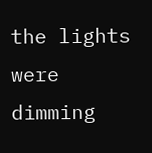the lights were dimming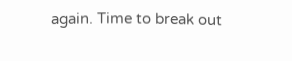again. Time to break out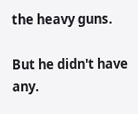the heavy guns.

But he didn't have any.